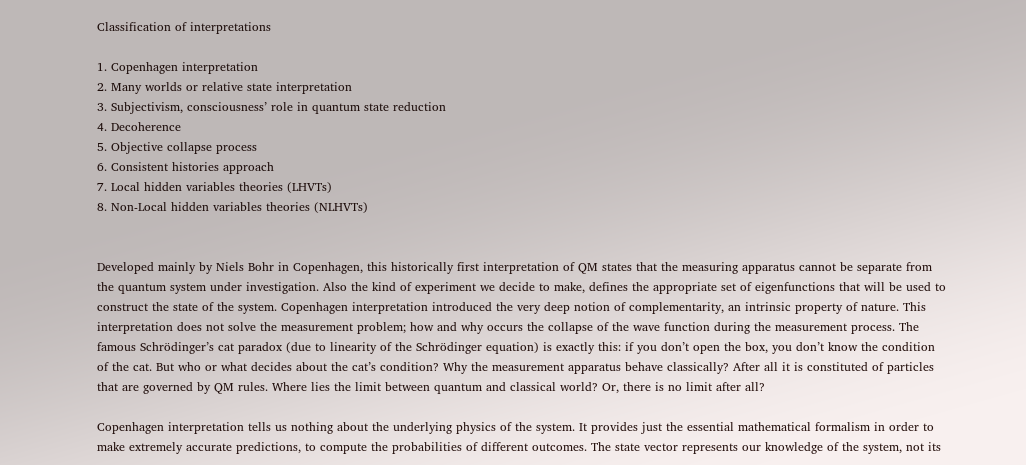Classification of interpretations

1. Copenhagen interpretation
2. Many worlds or relative state interpretation
3. Subjectivism, consciousness’ role in quantum state reduction
4. Decoherence
5. Objective collapse process
6. Consistent histories approach
7. Local hidden variables theories (LHVTs)
8. Non-Local hidden variables theories (NLHVTs)


Developed mainly by Niels Bohr in Copenhagen, this historically first interpretation of QM states that the measuring apparatus cannot be separate from the quantum system under investigation. Also the kind of experiment we decide to make, defines the appropriate set of eigenfunctions that will be used to construct the state of the system. Copenhagen interpretation introduced the very deep notion of complementarity, an intrinsic property of nature. This interpretation does not solve the measurement problem; how and why occurs the collapse of the wave function during the measurement process. The famous Schrödinger’s cat paradox (due to linearity of the Schrödinger equation) is exactly this: if you don’t open the box, you don’t know the condition of the cat. But who or what decides about the cat’s condition? Why the measurement apparatus behave classically? After all it is constituted of particles that are governed by QM rules. Where lies the limit between quantum and classical world? Or, there is no limit after all?

Copenhagen interpretation tells us nothing about the underlying physics of the system. It provides just the essential mathematical formalism in order to make extremely accurate predictions, to compute the probabilities of different outcomes. The state vector represents our knowledge of the system, not its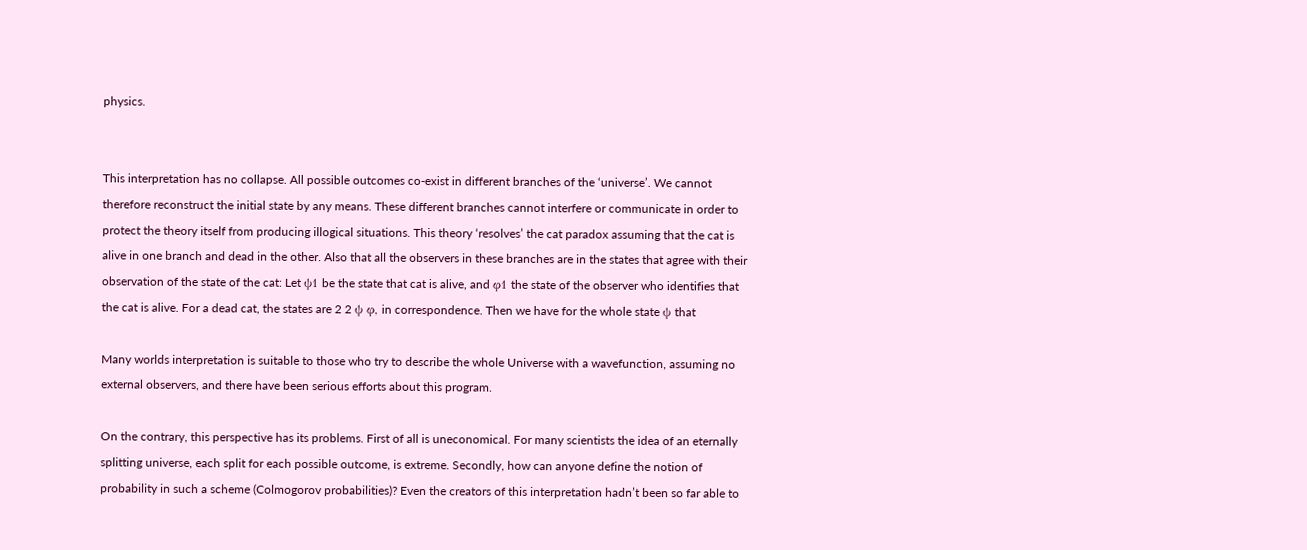physics.


This interpretation has no collapse. All possible outcomes co-exist in different branches of the ‘universe’. We cannot therefore reconstruct the initial state by any means. These different branches cannot interfere or communicate in order to protect the theory itself from producing illogical situations. This theory ‘resolves’ the cat paradox assuming that the cat is alive in one branch and dead in the other. Also that all the observers in these branches are in the states that agree with their observation of the state of the cat: Let ψ1 be the state that cat is alive, and φ1 the state of the observer who identifies that the cat is alive. For a dead cat, the states are 2 2 ψ φ, in correspondence. Then we have for the whole state ψ that

Many worlds interpretation is suitable to those who try to describe the whole Universe with a wavefunction, assuming no external observers, and there have been serious efforts about this program.

On the contrary, this perspective has its problems. First of all is uneconomical. For many scientists the idea of an eternally splitting universe, each split for each possible outcome, is extreme. Secondly, how can anyone define the notion of probability in such a scheme (Colmogorov probabilities)? Even the creators of this interpretation hadn’t been so far able to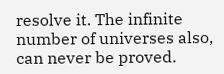resolve it. The infinite number of universes also, can never be proved.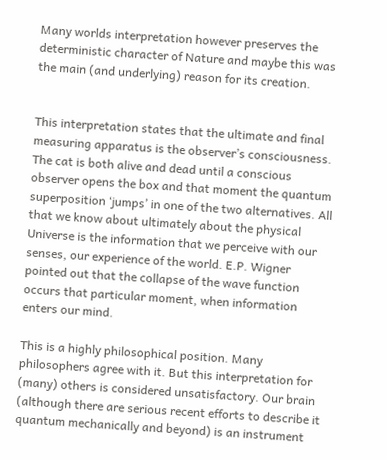Many worlds interpretation however preserves the deterministic character of Nature and maybe this was the main (and underlying) reason for its creation.


This interpretation states that the ultimate and final measuring apparatus is the observer’s consciousness. The cat is both alive and dead until a conscious observer opens the box and that moment the quantum superposition ‘jumps’ in one of the two alternatives. All that we know about ultimately about the physical Universe is the information that we perceive with our senses, our experience of the world. E.P. Wigner pointed out that the collapse of the wave function occurs that particular moment, when information enters our mind.

This is a highly philosophical position. Many philosophers agree with it. But this interpretation for (many) others is considered unsatisfactory. Our brain (although there are serious recent efforts to describe it quantum mechanically and beyond) is an instrument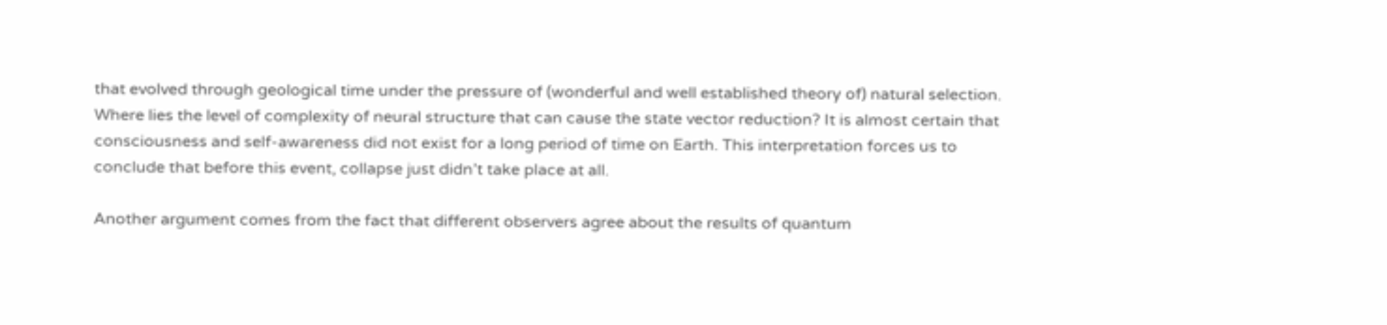that evolved through geological time under the pressure of (wonderful and well established theory of) natural selection. Where lies the level of complexity of neural structure that can cause the state vector reduction? It is almost certain that consciousness and self-awareness did not exist for a long period of time on Earth. This interpretation forces us to conclude that before this event, collapse just didn’t take place at all.

Another argument comes from the fact that different observers agree about the results of quantum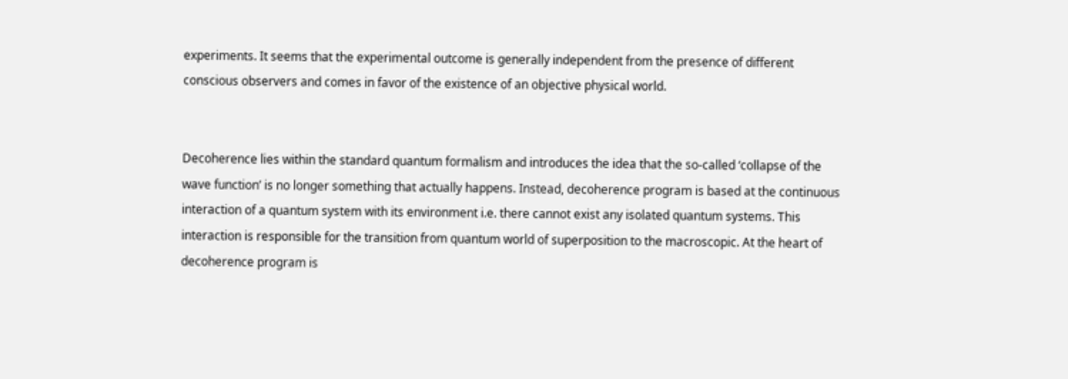experiments. It seems that the experimental outcome is generally independent from the presence of different conscious observers and comes in favor of the existence of an objective physical world.


Decoherence lies within the standard quantum formalism and introduces the idea that the so-called ‘collapse of the wave function’ is no longer something that actually happens. Instead, decoherence program is based at the continuous interaction of a quantum system with its environment i.e. there cannot exist any isolated quantum systems. This interaction is responsible for the transition from quantum world of superposition to the macroscopic. At the heart of decoherence program is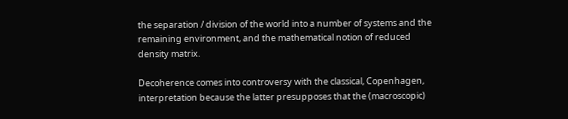the separation / division of the world into a number of systems and the remaining environment, and the mathematical notion of reduced density matrix.

Decoherence comes into controversy with the classical, Copenhagen, interpretation because the latter presupposes that the (macroscopic)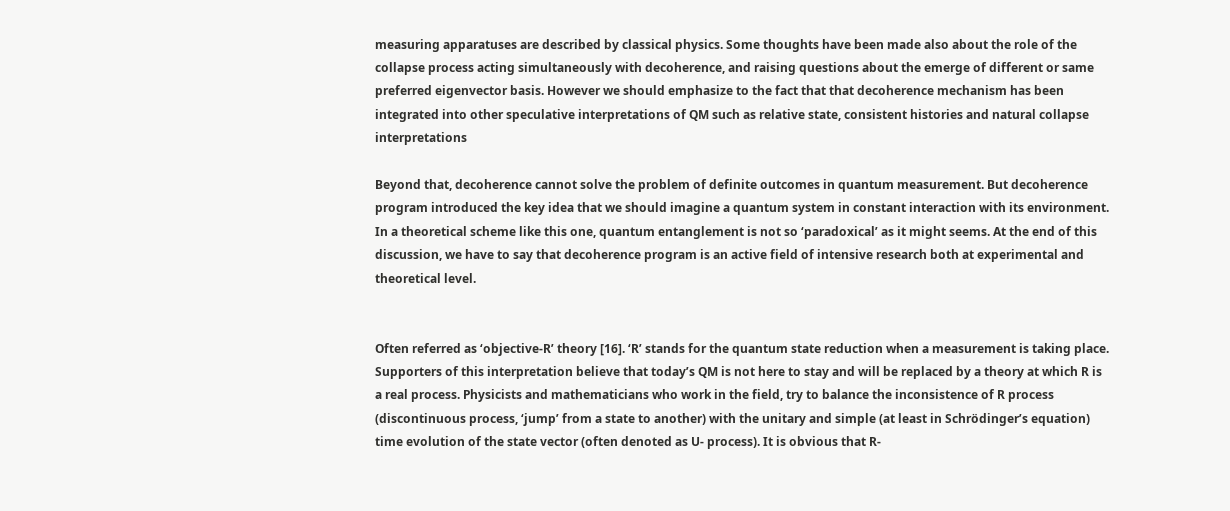measuring apparatuses are described by classical physics. Some thoughts have been made also about the role of the collapse process acting simultaneously with decoherence, and raising questions about the emerge of different or same preferred eigenvector basis. However we should emphasize to the fact that that decoherence mechanism has been integrated into other speculative interpretations of QM such as relative state, consistent histories and natural collapse interpretations

Beyond that, decoherence cannot solve the problem of definite outcomes in quantum measurement. But decoherence program introduced the key idea that we should imagine a quantum system in constant interaction with its environment. In a theoretical scheme like this one, quantum entanglement is not so ‘paradoxical’ as it might seems. At the end of this discussion, we have to say that decoherence program is an active field of intensive research both at experimental and theoretical level.


Often referred as ‘objective-R’ theory [16]. ‘R’ stands for the quantum state reduction when a measurement is taking place. Supporters of this interpretation believe that today’s QM is not here to stay and will be replaced by a theory at which R is a real process. Physicists and mathematicians who work in the field, try to balance the inconsistence of R process (discontinuous process, ‘jump’ from a state to another) with the unitary and simple (at least in Schrödinger’s equation) time evolution of the state vector (often denoted as U- process). It is obvious that R-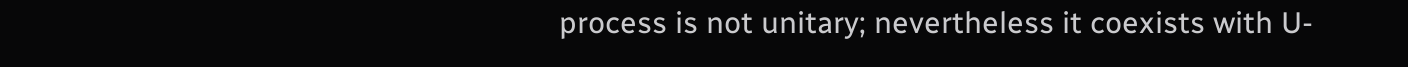process is not unitary; nevertheless it coexists with U-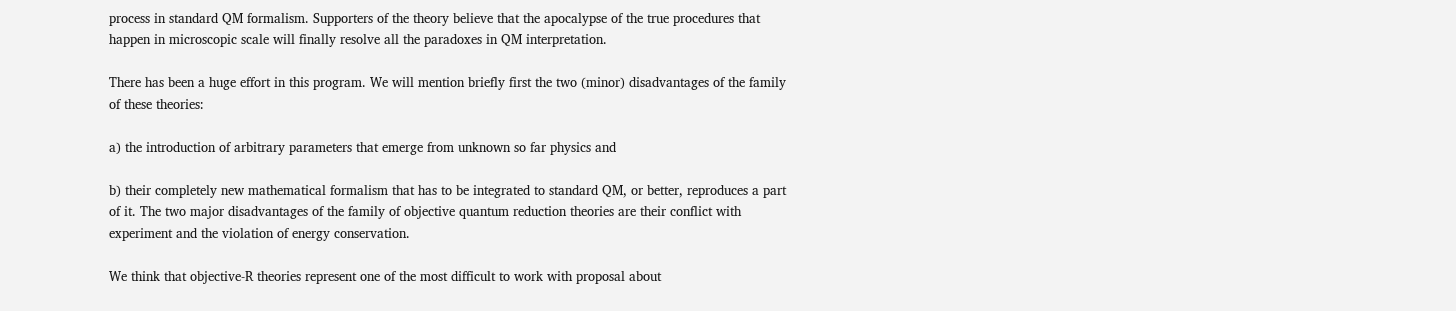process in standard QM formalism. Supporters of the theory believe that the apocalypse of the true procedures that happen in microscopic scale will finally resolve all the paradoxes in QM interpretation.

There has been a huge effort in this program. We will mention briefly first the two (minor) disadvantages of the family of these theories:

a) the introduction of arbitrary parameters that emerge from unknown so far physics and

b) their completely new mathematical formalism that has to be integrated to standard QM, or better, reproduces a part of it. The two major disadvantages of the family of objective quantum reduction theories are their conflict with experiment and the violation of energy conservation.

We think that objective-R theories represent one of the most difficult to work with proposal about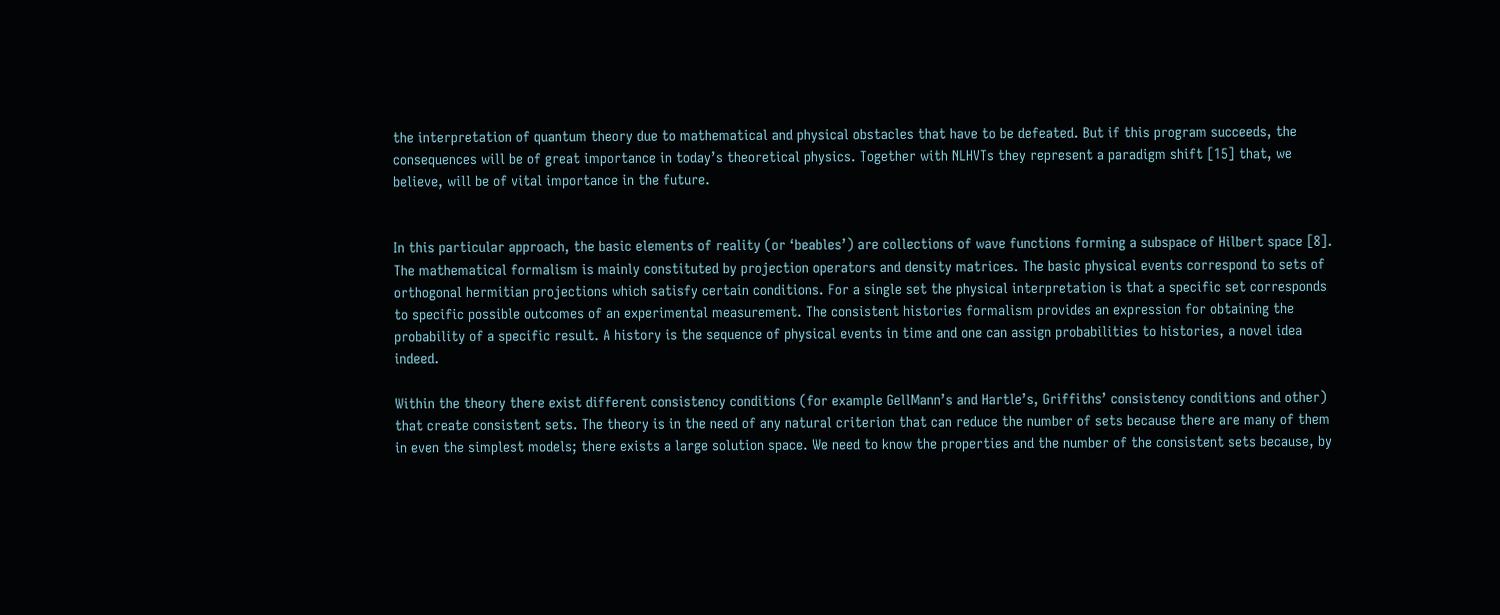the interpretation of quantum theory due to mathematical and physical obstacles that have to be defeated. But if this program succeeds, the consequences will be of great importance in today’s theoretical physics. Together with NLHVTs they represent a paradigm shift [15] that, we believe, will be of vital importance in the future.


In this particular approach, the basic elements of reality (or ‘beables’) are collections of wave functions forming a subspace of Hilbert space [8]. The mathematical formalism is mainly constituted by projection operators and density matrices. The basic physical events correspond to sets of orthogonal hermitian projections which satisfy certain conditions. For a single set the physical interpretation is that a specific set corresponds to specific possible outcomes of an experimental measurement. The consistent histories formalism provides an expression for obtaining the probability of a specific result. A history is the sequence of physical events in time and one can assign probabilities to histories, a novel idea indeed.

Within the theory there exist different consistency conditions (for example GellMann’s and Hartle’s, Griffiths’ consistency conditions and other) that create consistent sets. The theory is in the need of any natural criterion that can reduce the number of sets because there are many of them in even the simplest models; there exists a large solution space. We need to know the properties and the number of the consistent sets because, by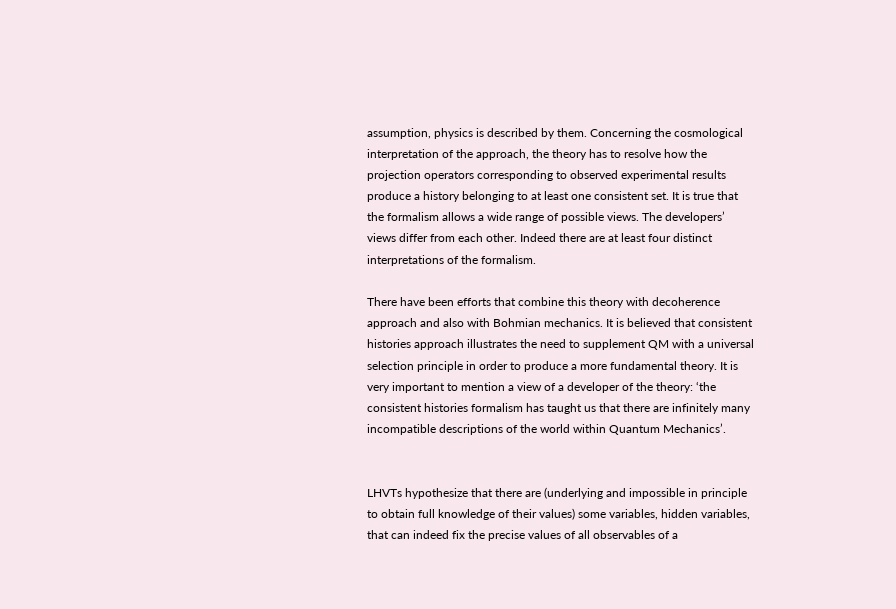assumption, physics is described by them. Concerning the cosmological interpretation of the approach, the theory has to resolve how the projection operators corresponding to observed experimental results produce a history belonging to at least one consistent set. It is true that the formalism allows a wide range of possible views. The developers’ views differ from each other. Indeed there are at least four distinct interpretations of the formalism.

There have been efforts that combine this theory with decoherence approach and also with Bohmian mechanics. It is believed that consistent histories approach illustrates the need to supplement QM with a universal selection principle in order to produce a more fundamental theory. It is very important to mention a view of a developer of the theory: ‘the consistent histories formalism has taught us that there are infinitely many incompatible descriptions of the world within Quantum Mechanics’.


LHVTs hypothesize that there are (underlying and impossible in principle to obtain full knowledge of their values) some variables, hidden variables, that can indeed fix the precise values of all observables of a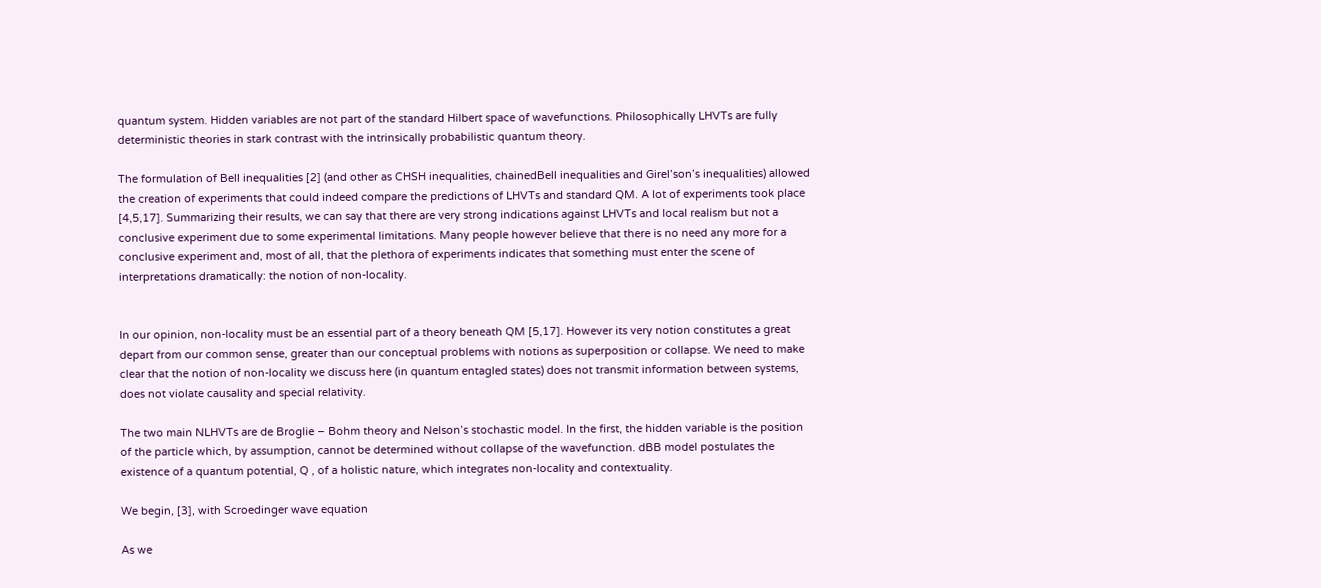quantum system. Hidden variables are not part of the standard Hilbert space of wavefunctions. Philosophically LHVTs are fully deterministic theories in stark contrast with the intrinsically probabilistic quantum theory.

The formulation of Bell inequalities [2] (and other as CHSH inequalities, chainedBell inequalities and Girel’son’s inequalities) allowed the creation of experiments that could indeed compare the predictions of LHVTs and standard QM. A lot of experiments took place [4,5,17]. Summarizing their results, we can say that there are very strong indications against LHVTs and local realism but not a conclusive experiment due to some experimental limitations. Many people however believe that there is no need any more for a conclusive experiment and, most of all, that the plethora of experiments indicates that something must enter the scene of interpretations dramatically: the notion of non-locality.


In our opinion, non-locality must be an essential part of a theory beneath QM [5,17]. However its very notion constitutes a great depart from our common sense, greater than our conceptual problems with notions as superposition or collapse. We need to make clear that the notion of non-locality we discuss here (in quantum entagled states) does not transmit information between systems, does not violate causality and special relativity.

The two main NLHVTs are de Broglie – Bohm theory and Nelson’s stochastic model. In the first, the hidden variable is the position of the particle which, by assumption, cannot be determined without collapse of the wavefunction. dBB model postulates the existence of a quantum potential, Q , of a holistic nature, which integrates non-locality and contextuality.

We begin, [3], with Scroedinger wave equation

As we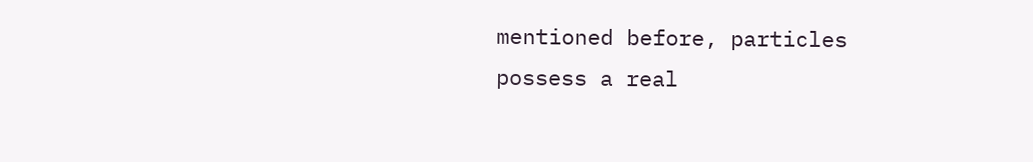mentioned before, particles possess a real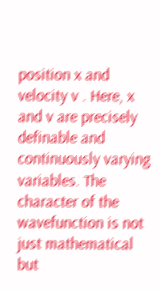position x and velocity v . Here, x and v are precisely definable and continuously varying variables. The character of the wavefunction is not just mathematical but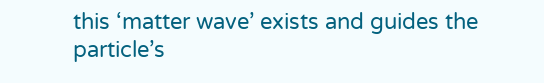this ‘matter wave’ exists and guides the particle’s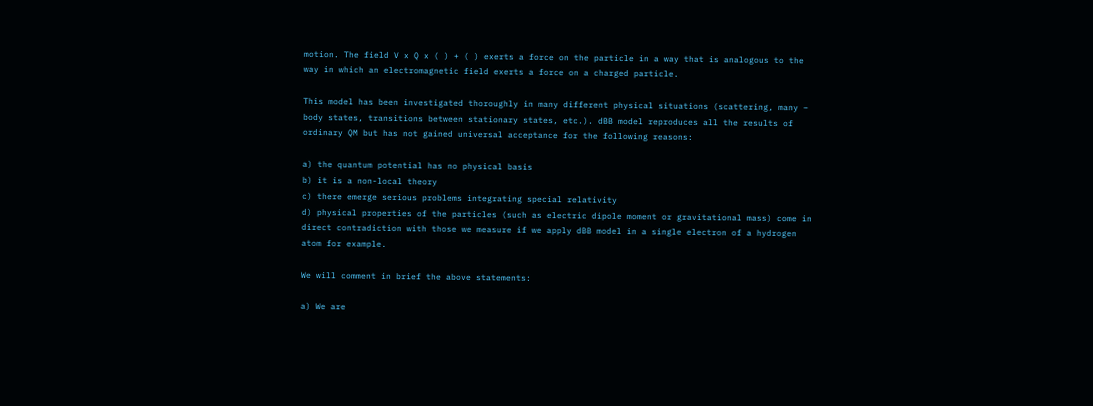motion. The field V x Q x ( ) + ( ) exerts a force on the particle in a way that is analogous to the way in which an electromagnetic field exerts a force on a charged particle.

This model has been investigated thoroughly in many different physical situations (scattering, many – body states, transitions between stationary states, etc.). dBB model reproduces all the results of ordinary QM but has not gained universal acceptance for the following reasons:

a) the quantum potential has no physical basis
b) it is a non-local theory
c) there emerge serious problems integrating special relativity
d) physical properties of the particles (such as electric dipole moment or gravitational mass) come in direct contradiction with those we measure if we apply dBB model in a single electron of a hydrogen atom for example.

We will comment in brief the above statements:

a) We are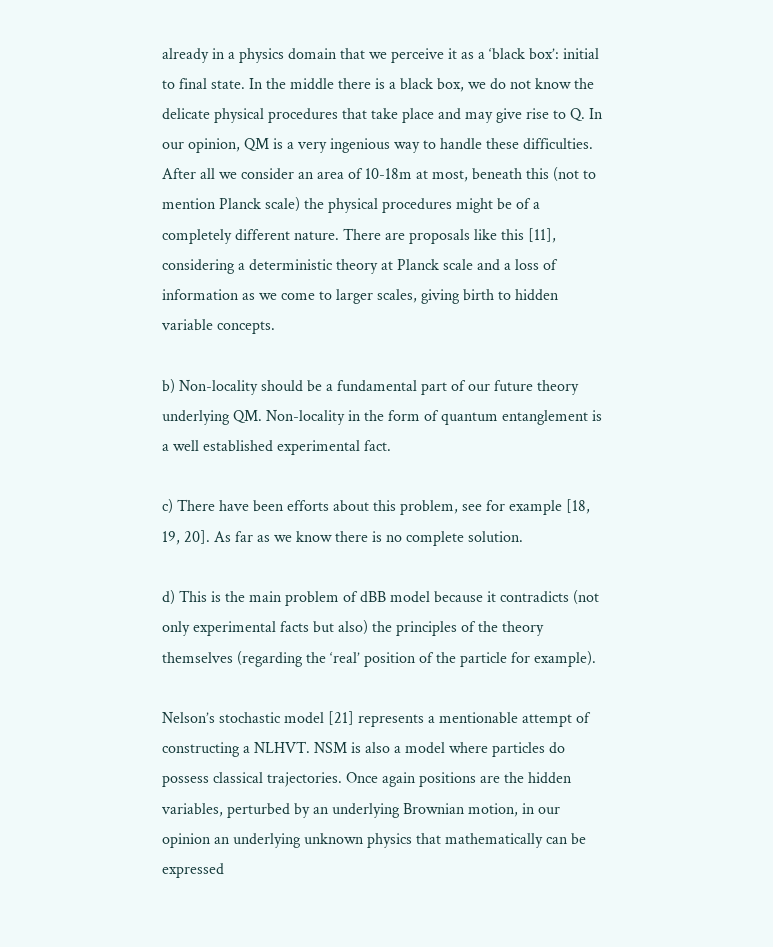already in a physics domain that we perceive it as a ‘black box’: initial to final state. In the middle there is a black box, we do not know the delicate physical procedures that take place and may give rise to Q. In our opinion, QM is a very ingenious way to handle these difficulties. After all we consider an area of 10-18m at most, beneath this (not to mention Planck scale) the physical procedures might be of a completely different nature. There are proposals like this [11], considering a deterministic theory at Planck scale and a loss of information as we come to larger scales, giving birth to hidden variable concepts.

b) Non-locality should be a fundamental part of our future theory underlying QM. Non-locality in the form of quantum entanglement is a well established experimental fact.

c) There have been efforts about this problem, see for example [18, 19, 20]. As far as we know there is no complete solution.

d) This is the main problem of dBB model because it contradicts (not only experimental facts but also) the principles of the theory themselves (regarding the ‘real’ position of the particle for example).

Nelson’s stochastic model [21] represents a mentionable attempt of constructing a NLHVT. NSM is also a model where particles do possess classical trajectories. Once again positions are the hidden variables, perturbed by an underlying Brownian motion, in our opinion an underlying unknown physics that mathematically can be expressed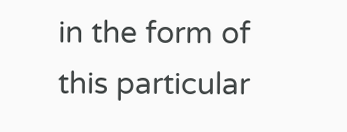in the form of this particular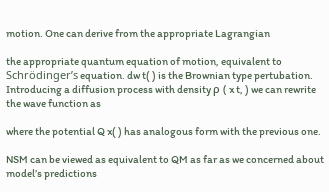motion. One can derive from the appropriate Lagrangian

the appropriate quantum equation of motion, equivalent to Schrödinger’s equation. dw t( ) is the Brownian type pertubation. Introducing a diffusion process with density ρ ( x t, ) we can rewrite the wave function as

where the potential Q x( ) has analogous form with the previous one.

NSM can be viewed as equivalent to QM as far as we concerned about model’s predictions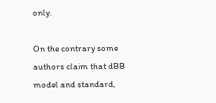only.

On the contrary some authors claim that dBB model and standard,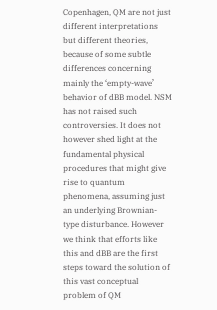Copenhagen, QM are not just different interpretations but different theories, because of some subtle differences concerning mainly the ‘empty-wave’ behavior of dBB model. NSM has not raised such controversies. It does not however shed light at the fundamental physical procedures that might give rise to quantum phenomena, assuming just an underlying Brownian-type disturbance. However we think that efforts like this and dBB are the first steps toward the solution of this vast conceptual problem of QM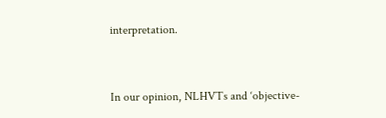interpretation.


In our opinion, NLHVTs and ‘objective-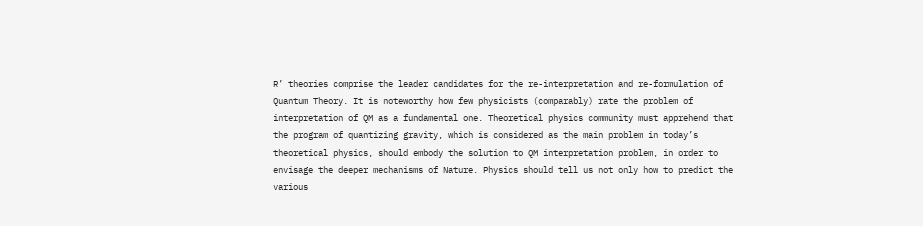R’ theories comprise the leader candidates for the re-interpretation and re-formulation of Quantum Theory. It is noteworthy how few physicists (comparably) rate the problem of interpretation of QM as a fundamental one. Theoretical physics community must apprehend that the program of quantizing gravity, which is considered as the main problem in today’s theoretical physics, should embody the solution to QM interpretation problem, in order to envisage the deeper mechanisms of Nature. Physics should tell us not only how to predict the various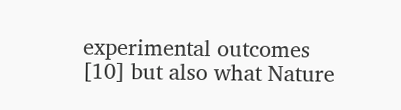experimental outcomes [10] but also what Nature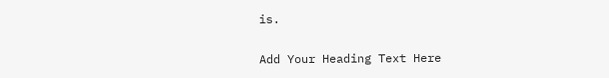is.

Add Your Heading Text Here